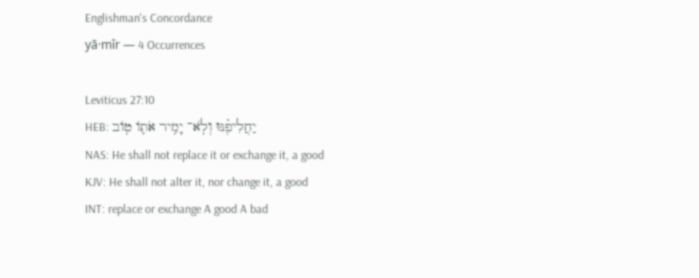Englishman's Concordance
yā·mîr — 4 Occurrences

Leviticus 27:10
HEB: יַחֲלִיפֶ֗נּוּ וְלֹֽא־ יָמִ֥יר אֹת֛וֹ ט֥וֹב
NAS: He shall not replace it or exchange it, a good
KJV: He shall not alter it, nor change it, a good
INT: replace or exchange A good A bad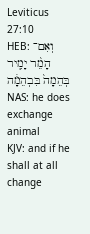Leviticus 27:10
HEB: וְאִם־ הָמֵ֨ר יָמִ֤יר בְּהֵמָה֙ בִּבְהֵמָ֔ה
NAS: he does exchange animal
KJV: and if he shall at all change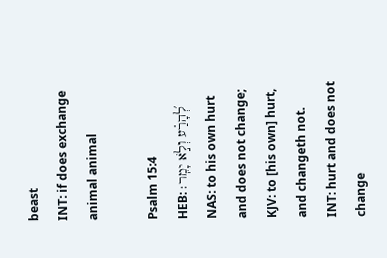beast
INT: if does exchange animal animal

Psalm 15:4
HEB: לְ֝הָרַ֗ע וְלֹ֣א יָמִֽר׃
NAS: to his own hurt and does not change;
KJV: to [his own] hurt, and changeth not.
INT: hurt and does not change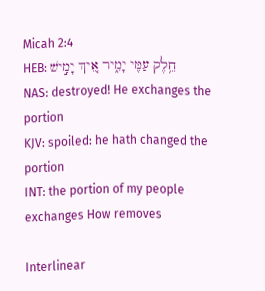Micah 2:4
HEB: חֵ֥לֶק עַמִּ֖י יָמִ֑יר אֵ֚יךְ יָמִ֣ישׁ
NAS: destroyed! He exchanges the portion
KJV: spoiled: he hath changed the portion
INT: the portion of my people exchanges How removes

Interlinear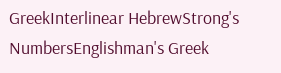GreekInterlinear HebrewStrong's NumbersEnglishman's Greek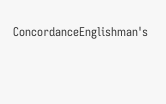ConcordanceEnglishman's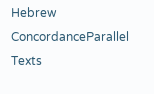Hebrew ConcordanceParallel Texts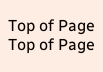Top of Page
Top of Page